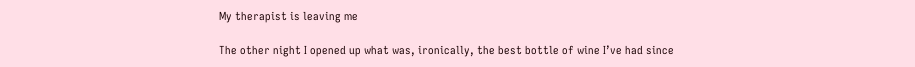My therapist is leaving me

The other night I opened up what was, ironically, the best bottle of wine I’ve had since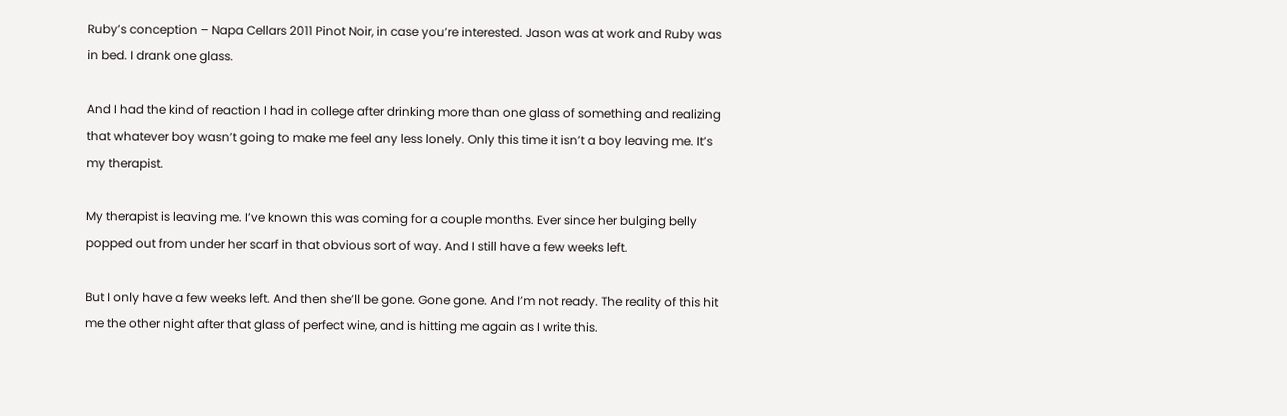Ruby’s conception – Napa Cellars 2011 Pinot Noir, in case you’re interested. Jason was at work and Ruby was in bed. I drank one glass.

And I had the kind of reaction I had in college after drinking more than one glass of something and realizing that whatever boy wasn’t going to make me feel any less lonely. Only this time it isn’t a boy leaving me. It’s my therapist.

My therapist is leaving me. I’ve known this was coming for a couple months. Ever since her bulging belly popped out from under her scarf in that obvious sort of way. And I still have a few weeks left.

But I only have a few weeks left. And then she’ll be gone. Gone gone. And I’m not ready. The reality of this hit me the other night after that glass of perfect wine, and is hitting me again as I write this.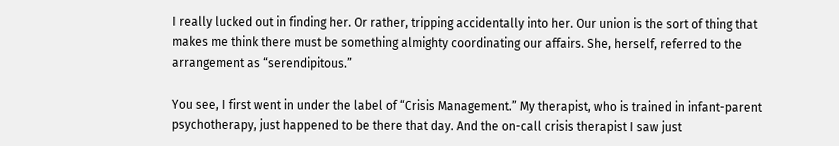I really lucked out in finding her. Or rather, tripping accidentally into her. Our union is the sort of thing that makes me think there must be something almighty coordinating our affairs. She, herself, referred to the arrangement as “serendipitous.”

You see, I first went in under the label of “Crisis Management.” My therapist, who is trained in infant-parent psychotherapy, just happened to be there that day. And the on-call crisis therapist I saw just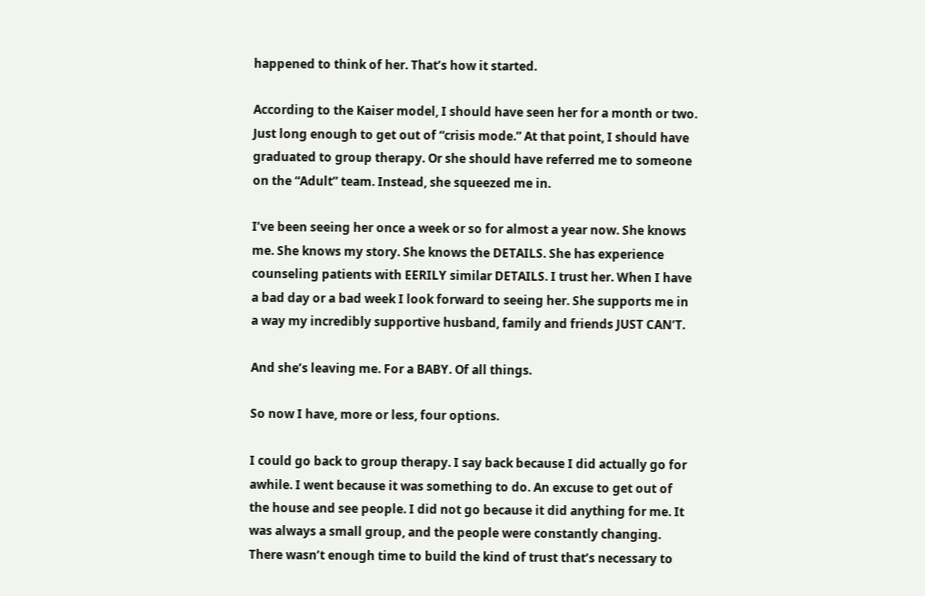happened to think of her. That’s how it started.

According to the Kaiser model, I should have seen her for a month or two. Just long enough to get out of “crisis mode.” At that point, I should have graduated to group therapy. Or she should have referred me to someone on the “Adult” team. Instead, she squeezed me in.

I’ve been seeing her once a week or so for almost a year now. She knows me. She knows my story. She knows the DETAILS. She has experience counseling patients with EERILY similar DETAILS. I trust her. When I have a bad day or a bad week I look forward to seeing her. She supports me in a way my incredibly supportive husband, family and friends JUST CAN’T.

And she’s leaving me. For a BABY. Of all things.

So now I have, more or less, four options.

I could go back to group therapy. I say back because I did actually go for awhile. I went because it was something to do. An excuse to get out of the house and see people. I did not go because it did anything for me. It was always a small group, and the people were constantly changing. There wasn’t enough time to build the kind of trust that’s necessary to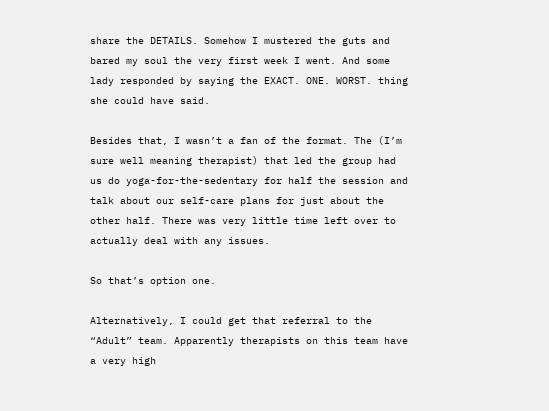share the DETAILS. Somehow I mustered the guts and bared my soul the very first week I went. And some lady responded by saying the EXACT. ONE. WORST. thing she could have said.

Besides that, I wasn’t a fan of the format. The (I’m sure well meaning therapist) that led the group had us do yoga-for-the-sedentary for half the session and talk about our self-care plans for just about the other half. There was very little time left over to actually deal with any issues.

So that’s option one.

Alternatively, I could get that referral to the “Adult” team. Apparently therapists on this team have a very high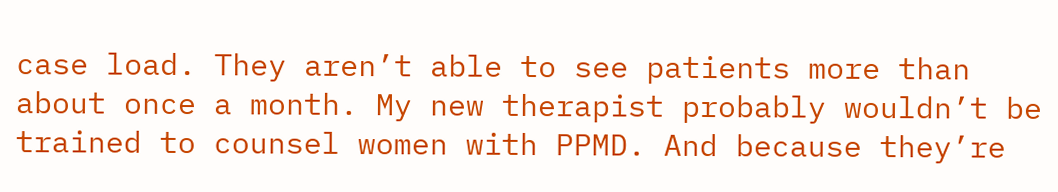case load. They aren’t able to see patients more than about once a month. My new therapist probably wouldn’t be trained to counsel women with PPMD. And because they’re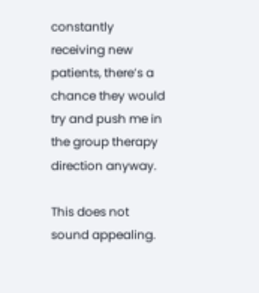constantly receiving new patients, there’s a chance they would try and push me in the group therapy direction anyway.

This does not sound appealing.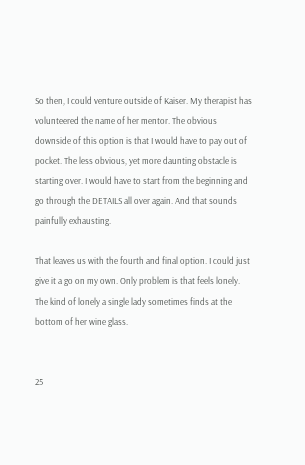So then, I could venture outside of Kaiser. My therapist has volunteered the name of her mentor. The obvious downside of this option is that I would have to pay out of pocket. The less obvious, yet more daunting obstacle is starting over. I would have to start from the beginning and go through the DETAILS all over again. And that sounds painfully exhausting.

That leaves us with the fourth and final option. I could just give it a go on my own. Only problem is that feels lonely. The kind of lonely a single lady sometimes finds at the bottom of her wine glass.


25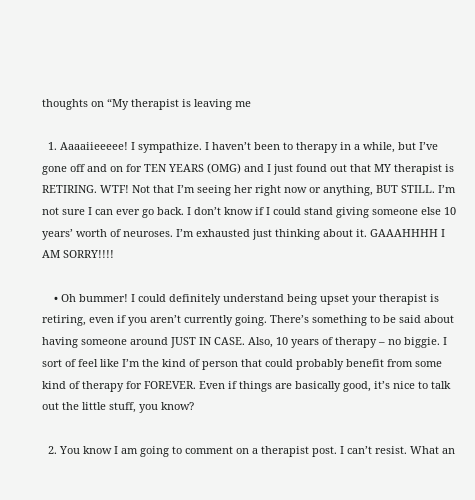thoughts on “My therapist is leaving me

  1. Aaaaiieeeee! I sympathize. I haven’t been to therapy in a while, but I’ve gone off and on for TEN YEARS (OMG) and I just found out that MY therapist is RETIRING. WTF! Not that I’m seeing her right now or anything, BUT STILL. I’m not sure I can ever go back. I don’t know if I could stand giving someone else 10 years’ worth of neuroses. I’m exhausted just thinking about it. GAAAHHHH I AM SORRY!!!!

    • Oh bummer! I could definitely understand being upset your therapist is retiring, even if you aren’t currently going. There’s something to be said about having someone around JUST IN CASE. Also, 10 years of therapy – no biggie. I sort of feel like I’m the kind of person that could probably benefit from some kind of therapy for FOREVER. Even if things are basically good, it’s nice to talk out the little stuff, you know?

  2. You know I am going to comment on a therapist post. I can’t resist. What an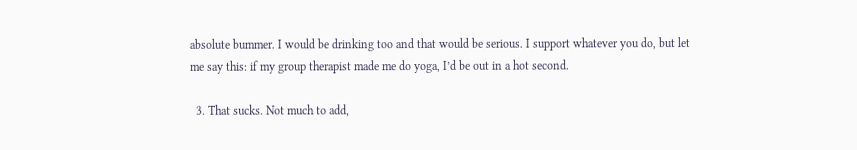absolute bummer. I would be drinking too and that would be serious. I support whatever you do, but let me say this: if my group therapist made me do yoga, I’d be out in a hot second.

  3. That sucks. Not much to add,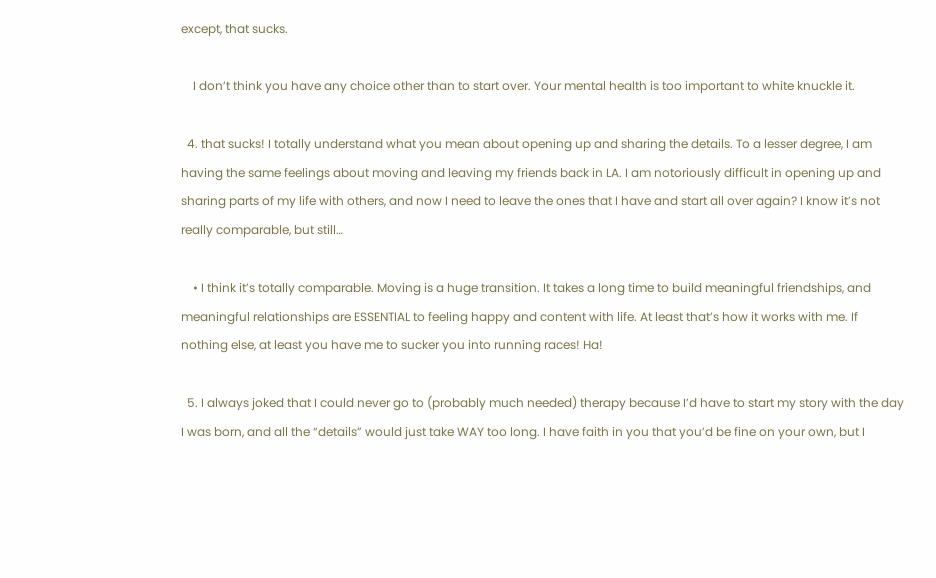except, that sucks.

    I don’t think you have any choice other than to start over. Your mental health is too important to white knuckle it.

  4. that sucks! I totally understand what you mean about opening up and sharing the details. To a lesser degree, I am having the same feelings about moving and leaving my friends back in LA. I am notoriously difficult in opening up and sharing parts of my life with others, and now I need to leave the ones that I have and start all over again? I know it’s not really comparable, but still…

    • I think it’s totally comparable. Moving is a huge transition. It takes a long time to build meaningful friendships, and meaningful relationships are ESSENTIAL to feeling happy and content with life. At least that’s how it works with me. If nothing else, at least you have me to sucker you into running races! Ha!

  5. I always joked that I could never go to (probably much needed) therapy because I’d have to start my story with the day I was born, and all the “details” would just take WAY too long. I have faith in you that you’d be fine on your own, but I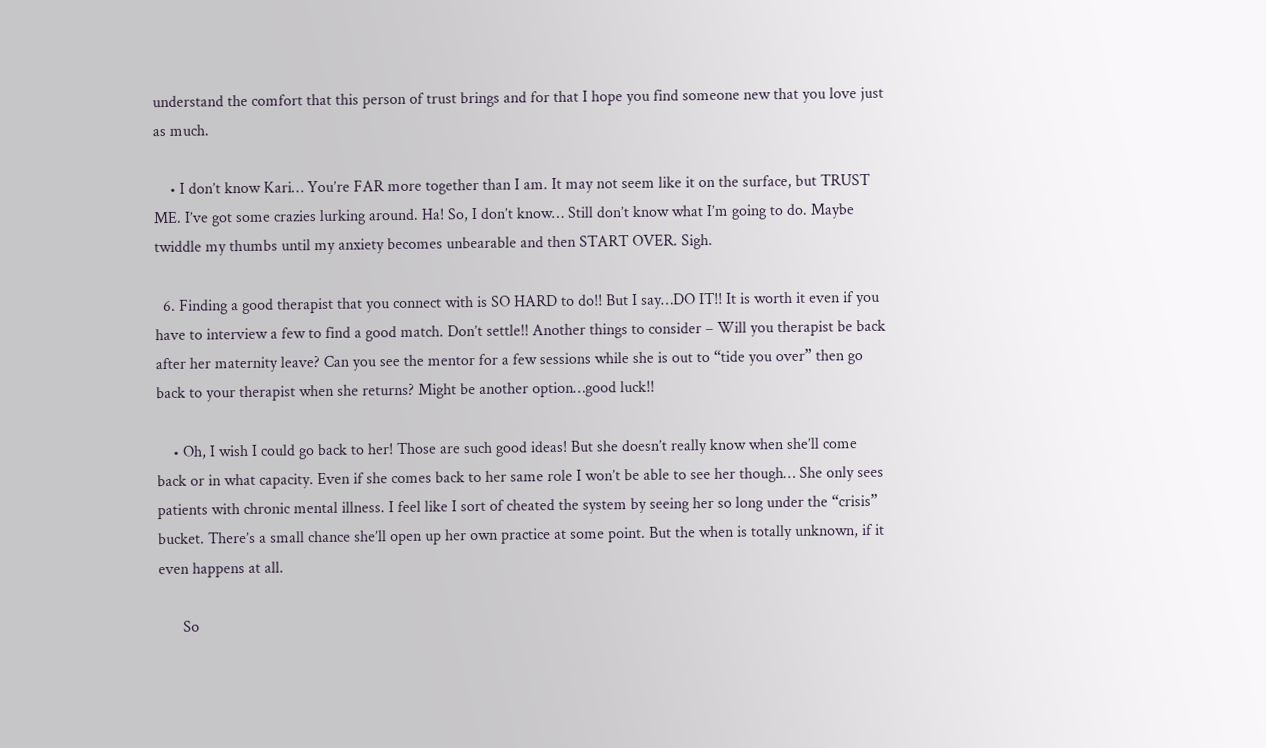understand the comfort that this person of trust brings and for that I hope you find someone new that you love just as much.

    • I don’t know Kari… You’re FAR more together than I am. It may not seem like it on the surface, but TRUST ME. I’ve got some crazies lurking around. Ha! So, I don’t know… Still don’t know what I’m going to do. Maybe twiddle my thumbs until my anxiety becomes unbearable and then START OVER. Sigh.

  6. Finding a good therapist that you connect with is SO HARD to do!! But I say…DO IT!! It is worth it even if you have to interview a few to find a good match. Don’t settle!! Another things to consider – Will you therapist be back after her maternity leave? Can you see the mentor for a few sessions while she is out to “tide you over” then go back to your therapist when she returns? Might be another option…good luck!!

    • Oh, I wish I could go back to her! Those are such good ideas! But she doesn’t really know when she’ll come back or in what capacity. Even if she comes back to her same role I won’t be able to see her though… She only sees patients with chronic mental illness. I feel like I sort of cheated the system by seeing her so long under the “crisis” bucket. There’s a small chance she’ll open up her own practice at some point. But the when is totally unknown, if it even happens at all.

      So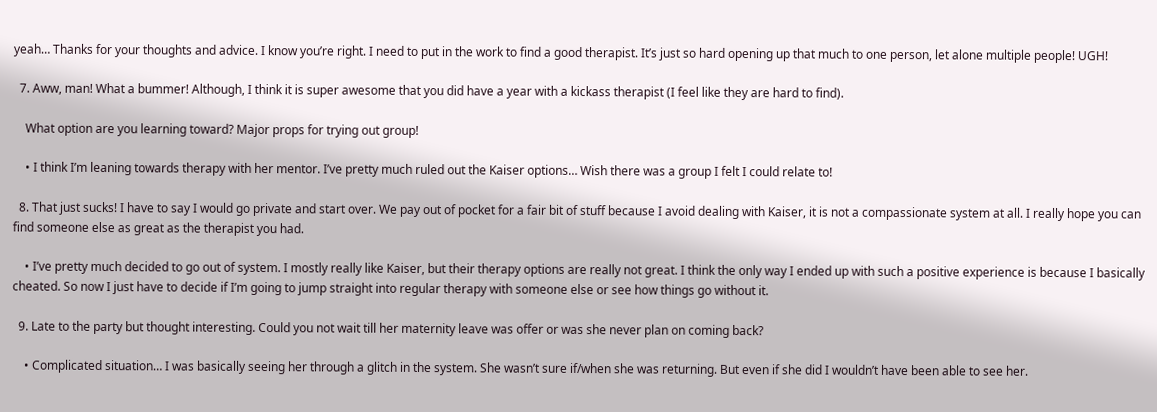yeah… Thanks for your thoughts and advice. I know you’re right. I need to put in the work to find a good therapist. It’s just so hard opening up that much to one person, let alone multiple people! UGH!

  7. Aww, man! What a bummer! Although, I think it is super awesome that you did have a year with a kickass therapist (I feel like they are hard to find).

    What option are you learning toward? Major props for trying out group!

    • I think I’m leaning towards therapy with her mentor. I’ve pretty much ruled out the Kaiser options… Wish there was a group I felt I could relate to!

  8. That just sucks! I have to say I would go private and start over. We pay out of pocket for a fair bit of stuff because I avoid dealing with Kaiser, it is not a compassionate system at all. I really hope you can find someone else as great as the therapist you had.

    • I’ve pretty much decided to go out of system. I mostly really like Kaiser, but their therapy options are really not great. I think the only way I ended up with such a positive experience is because I basically cheated. So now I just have to decide if I’m going to jump straight into regular therapy with someone else or see how things go without it.

  9. Late to the party but thought interesting. Could you not wait till her maternity leave was offer or was she never plan on coming back?

    • Complicated situation… I was basically seeing her through a glitch in the system. She wasn’t sure if/when she was returning. But even if she did I wouldn’t have been able to see her.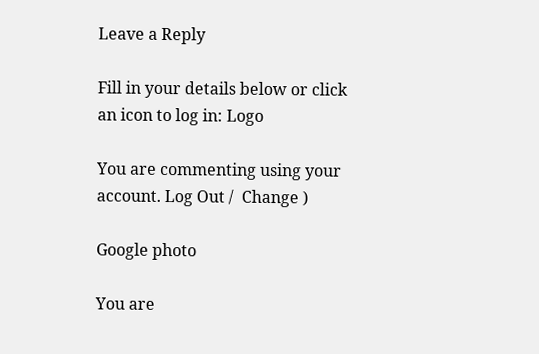Leave a Reply

Fill in your details below or click an icon to log in: Logo

You are commenting using your account. Log Out /  Change )

Google photo

You are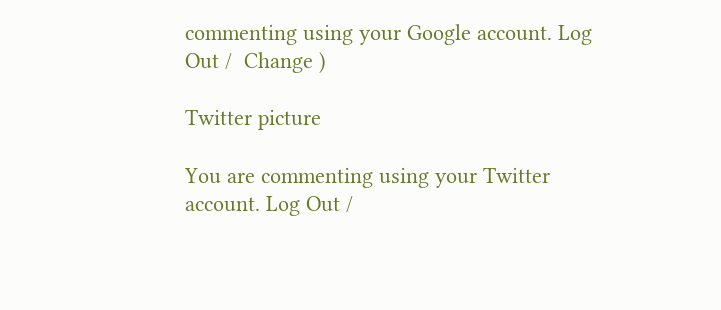commenting using your Google account. Log Out /  Change )

Twitter picture

You are commenting using your Twitter account. Log Out /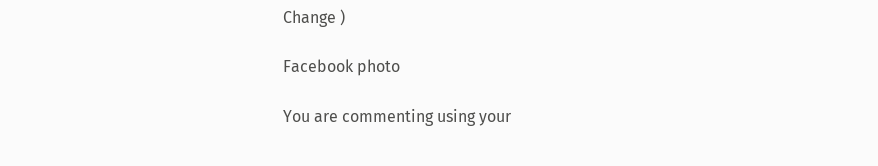Change )

Facebook photo

You are commenting using your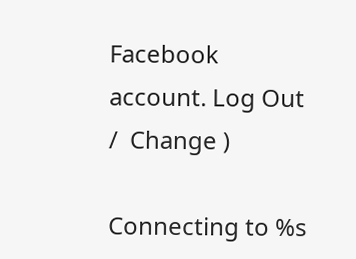Facebook account. Log Out /  Change )

Connecting to %s